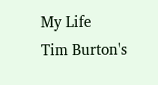My Life
Tim Burton's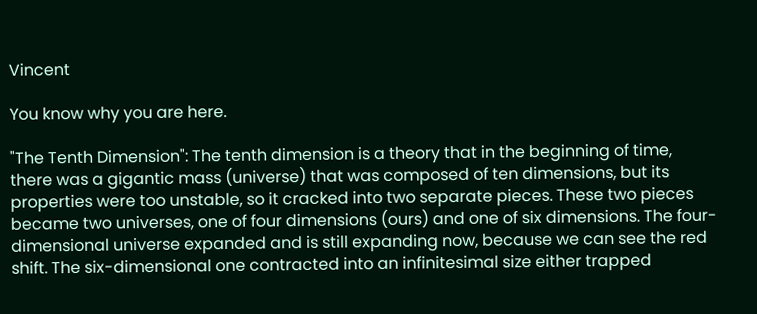Vincent

You know why you are here.

"The Tenth Dimension": The tenth dimension is a theory that in the beginning of time, there was a gigantic mass (universe) that was composed of ten dimensions, but its properties were too unstable, so it cracked into two separate pieces. These two pieces became two universes, one of four dimensions (ours) and one of six dimensions. The four-dimensional universe expanded and is still expanding now, because we can see the red shift. The six-dimensional one contracted into an infinitesimal size either trapped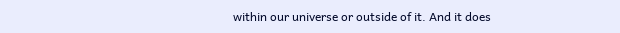within our universe or outside of it. And it does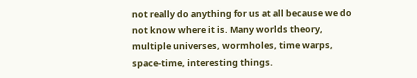not really do anything for us at all because we do not know where it is. Many worlds theory, multiple universes, wormholes, time warps, space-time, interesting things.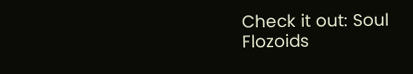Check it out: Soul
Flozoids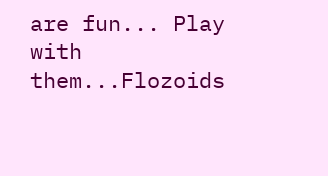are fun... Play with them...Flozoids